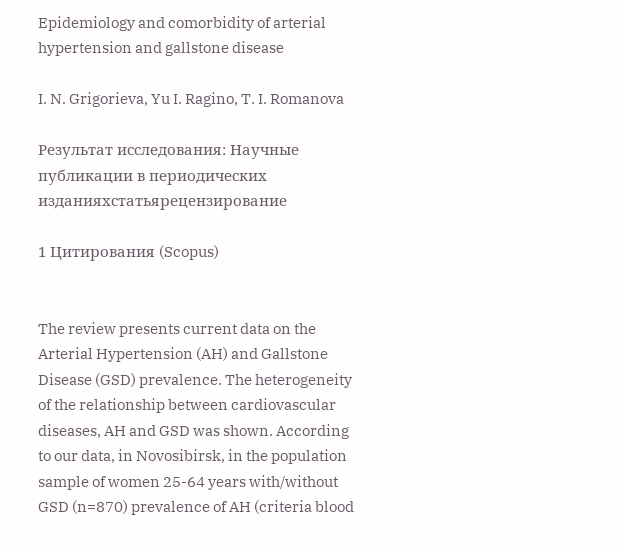Epidemiology and comorbidity of arterial hypertension and gallstone disease

I. N. Grigorieva, Yu I. Ragino, T. I. Romanova

Результат исследования: Научные публикации в периодических изданияхстатьярецензирование

1 Цитирования (Scopus)


The review presents current data on the Arterial Hypertension (AH) and Gallstone Disease (GSD) prevalence. The heterogeneity of the relationship between cardiovascular diseases, AH and GSD was shown. According to our data, in Novosibirsk, in the population sample of women 25-64 years with/without GSD (n=870) prevalence of AH (criteria blood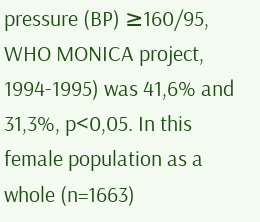pressure (BP) ≥160/95, WHO MONICA project, 1994-1995) was 41,6% and 31,3%, p<0,05. In this female population as a whole (n=1663)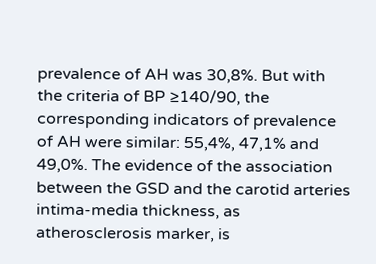prevalence of AH was 30,8%. But with the criteria of BP ≥140/90, the corresponding indicators of prevalence of AH were similar: 55,4%, 47,1% and 49,0%. The evidence of the association between the GSD and the carotid arteries intima-media thickness, as atherosclerosis marker, is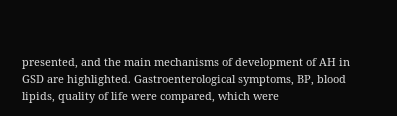presented, and the main mechanisms of development of AH in GSD are highlighted. Gastroenterological symptoms, BP, blood lipids, quality of life were compared, which were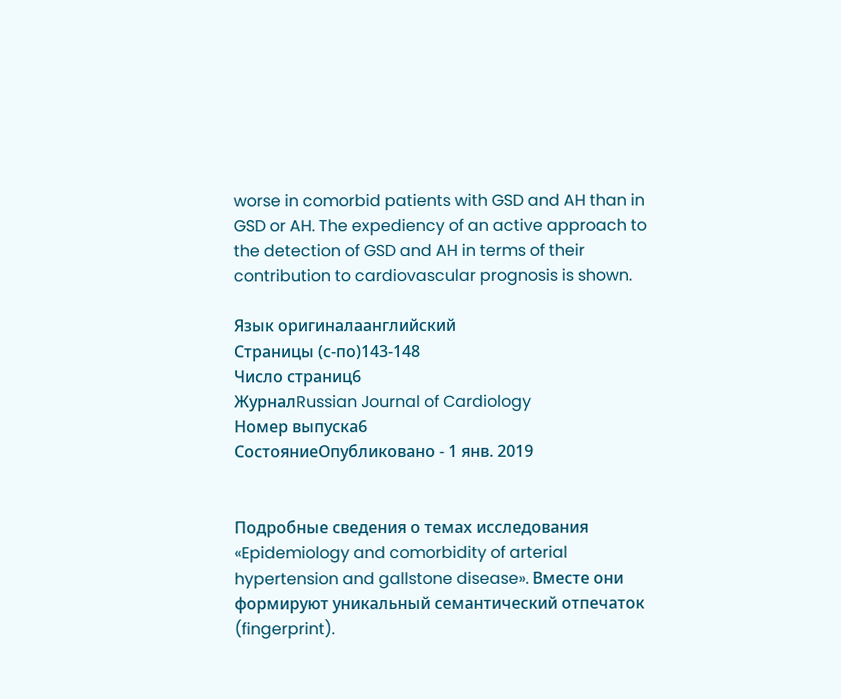worse in comorbid patients with GSD and AH than in GSD or AH. The expediency of an active approach to the detection of GSD and AH in terms of their contribution to cardiovascular prognosis is shown.

Язык оригиналаанглийский
Страницы (с-по)143-148
Число страниц6
ЖурналRussian Journal of Cardiology
Номер выпуска6
СостояниеОпубликовано - 1 янв. 2019


Подробные сведения о темах исследования «Epidemiology and comorbidity of arterial hypertension and gallstone disease». Вместе они формируют уникальный семантический отпечаток (fingerprint).